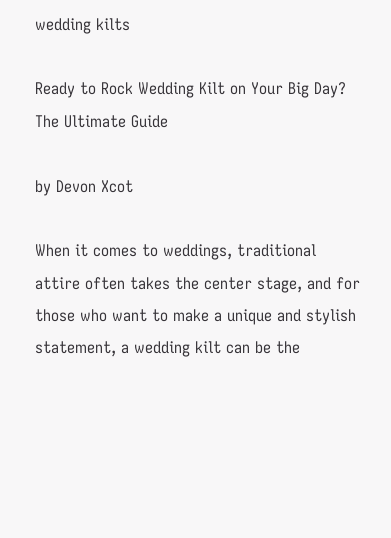wedding kilts

Ready to Rock Wedding Kilt on Your Big Day? The Ultimate Guide

by Devon Xcot

When it comes to weddings, traditional attire often takes the center stage, and for those who want to make a unique and stylish statement, a wedding kilt can be the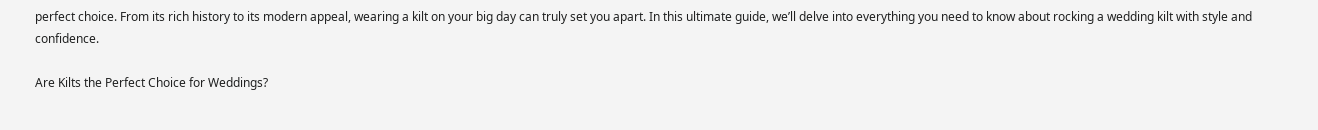perfect choice. From its rich history to its modern appeal, wearing a kilt on your big day can truly set you apart. In this ultimate guide, we’ll delve into everything you need to know about rocking a wedding kilt with style and confidence.

Are Kilts the Perfect Choice for Weddings?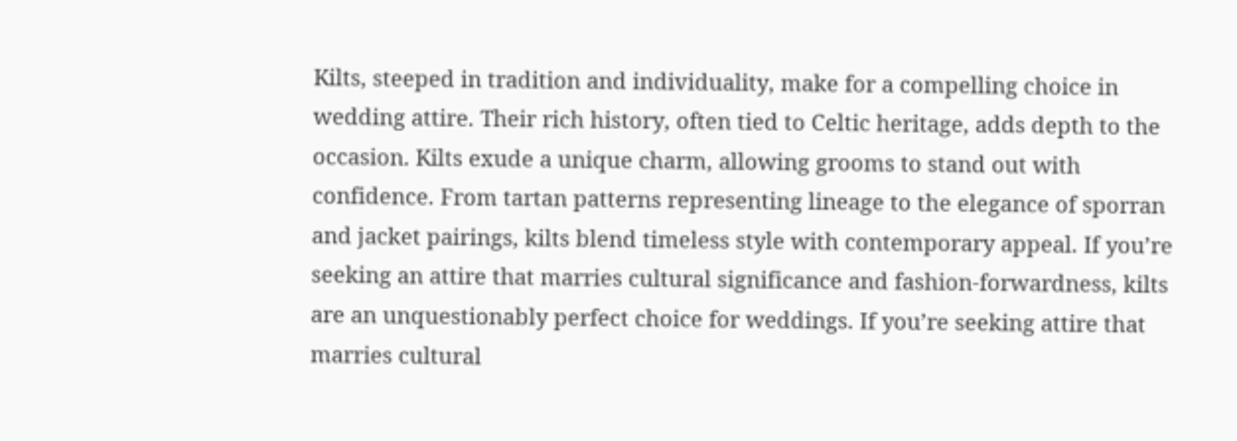Kilts, steeped in tradition and individuality, make for a compelling choice in wedding attire. Their rich history, often tied to Celtic heritage, adds depth to the occasion. Kilts exude a unique charm, allowing grooms to stand out with confidence. From tartan patterns representing lineage to the elegance of sporran and jacket pairings, kilts blend timeless style with contemporary appeal. If you’re seeking an attire that marries cultural significance and fashion-forwardness, kilts are an unquestionably perfect choice for weddings. If you’re seeking attire that marries cultural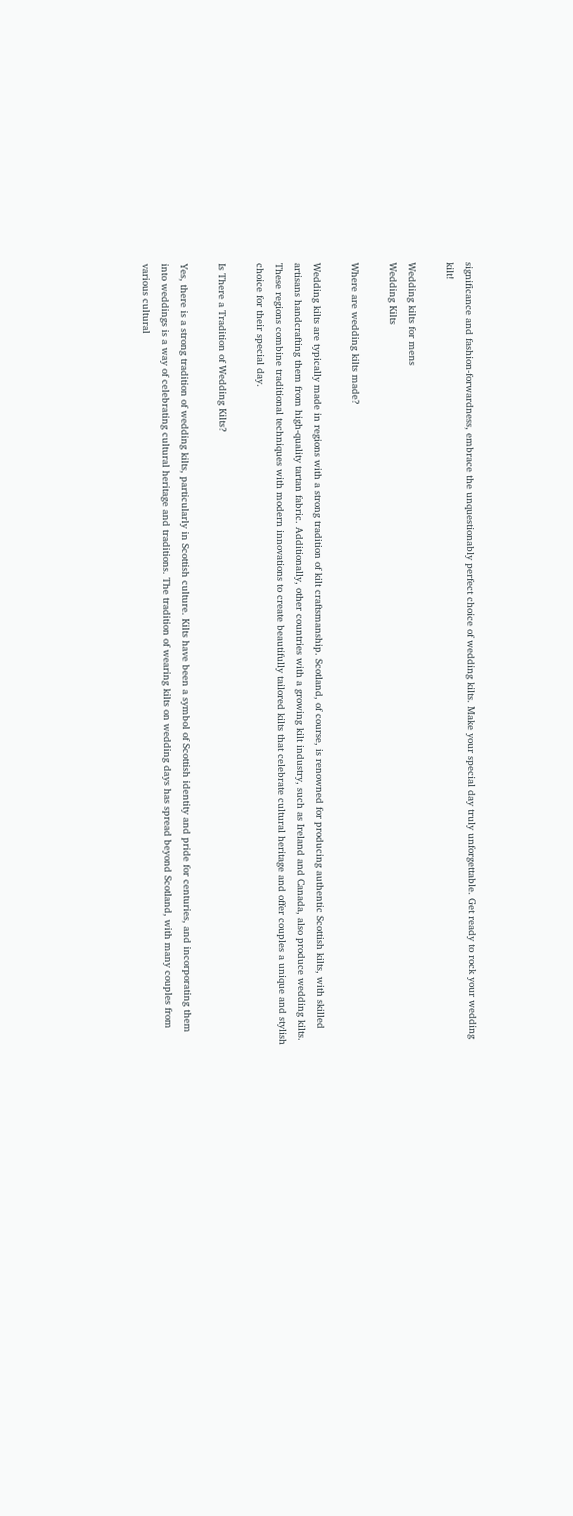significance and fashion-forwardness, embrace the unquestionably perfect choice of wedding kilts. Make your special day truly unforgettable. Get ready to rock your wedding kilt!

Wedding kilts for mens
Wedding Kilts

Where are wedding kilts made?

Wedding kilts are typically made in regions with a strong tradition of kilt craftsmanship. Scotland, of course, is renowned for producing authentic Scottish kilts, with skilled artisans handcrafting them from high-quality tartan fabric. Additionally, other countries with a growing kilt industry, such as Ireland and Canada, also produce wedding kilts. These regions combine traditional techniques with modern innovations to create beautifully tailored kilts that celebrate cultural heritage and offer couples a unique and stylish choice for their special day.

Is There a Tradition of Wedding Kilts?

Yes, there is a strong tradition of wedding kilts, particularly in Scottish culture. Kilts have been a symbol of Scottish identity and pride for centuries, and incorporating them into weddings is a way of celebrating cultural heritage and traditions. The tradition of wearing kilts on wedding days has spread beyond Scotland, with many couples from various cultural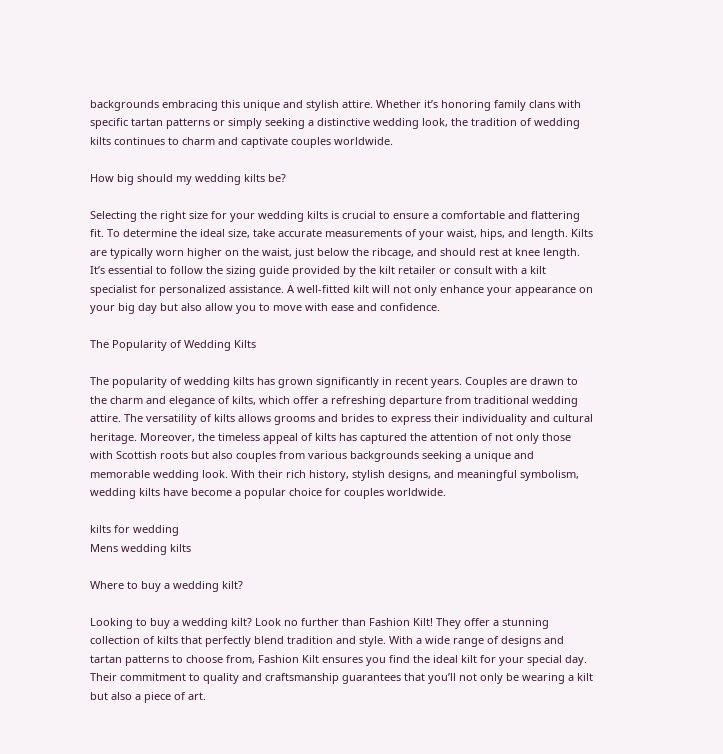backgrounds embracing this unique and stylish attire. Whether it’s honoring family clans with specific tartan patterns or simply seeking a distinctive wedding look, the tradition of wedding kilts continues to charm and captivate couples worldwide.

How big should my wedding kilts be?

Selecting the right size for your wedding kilts is crucial to ensure a comfortable and flattering fit. To determine the ideal size, take accurate measurements of your waist, hips, and length. Kilts are typically worn higher on the waist, just below the ribcage, and should rest at knee length. It’s essential to follow the sizing guide provided by the kilt retailer or consult with a kilt specialist for personalized assistance. A well-fitted kilt will not only enhance your appearance on your big day but also allow you to move with ease and confidence.

The Popularity of Wedding Kilts

The popularity of wedding kilts has grown significantly in recent years. Couples are drawn to the charm and elegance of kilts, which offer a refreshing departure from traditional wedding attire. The versatility of kilts allows grooms and brides to express their individuality and cultural heritage. Moreover, the timeless appeal of kilts has captured the attention of not only those with Scottish roots but also couples from various backgrounds seeking a unique and memorable wedding look. With their rich history, stylish designs, and meaningful symbolism, wedding kilts have become a popular choice for couples worldwide.

kilts for wedding
Mens wedding kilts

Where to buy a wedding kilt?

Looking to buy a wedding kilt? Look no further than Fashion Kilt! They offer a stunning collection of kilts that perfectly blend tradition and style. With a wide range of designs and tartan patterns to choose from, Fashion Kilt ensures you find the ideal kilt for your special day. Their commitment to quality and craftsmanship guarantees that you’ll not only be wearing a kilt but also a piece of art.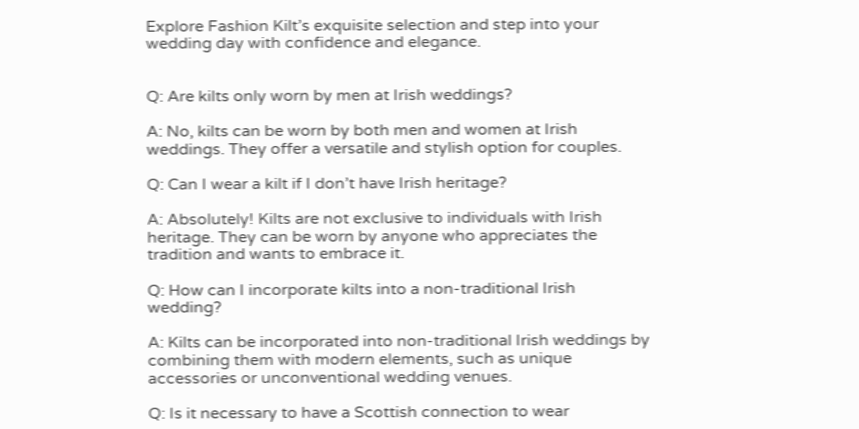Explore Fashion Kilt’s exquisite selection and step into your wedding day with confidence and elegance.


Q: Are kilts only worn by men at Irish weddings?

A: No, kilts can be worn by both men and women at Irish weddings. They offer a versatile and stylish option for couples.

Q: Can I wear a kilt if I don’t have Irish heritage?

A: Absolutely! Kilts are not exclusive to individuals with Irish heritage. They can be worn by anyone who appreciates the tradition and wants to embrace it.

Q: How can I incorporate kilts into a non-traditional Irish wedding?

A: Kilts can be incorporated into non-traditional Irish weddings by combining them with modern elements, such as unique accessories or unconventional wedding venues.

Q: Is it necessary to have a Scottish connection to wear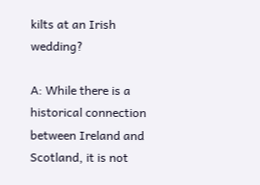kilts at an Irish wedding?

A: While there is a historical connection between Ireland and Scotland, it is not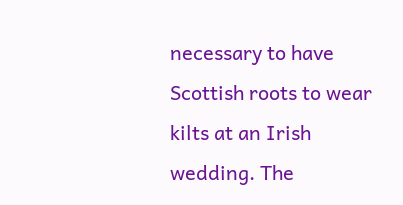necessary to have Scottish roots to wear kilts at an Irish wedding. The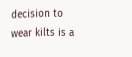decision to wear kilts is a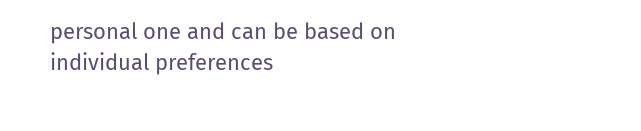personal one and can be based on individual preferences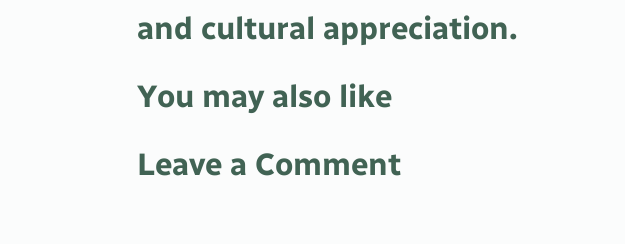and cultural appreciation.

You may also like

Leave a Comment